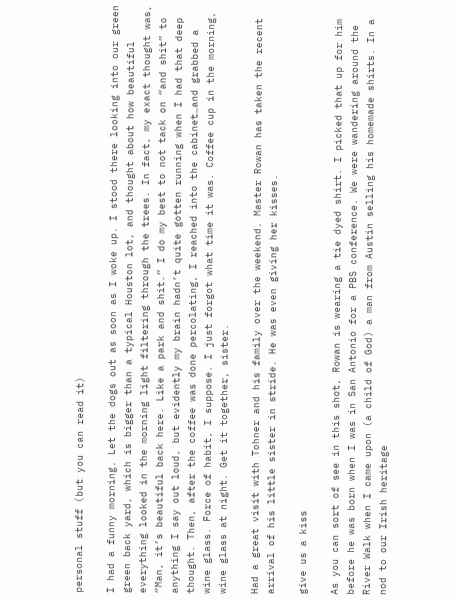personal stuff (but you can read it)

I had a funny morning. Let the dogs out as soon as I woke up. I stood there looking into our green green back yard, which is bigger than a typical Houston lot, and thought about how beautiful everything looked in the morning light filtering through the trees. In fact, my exact thought was, “Man, it’s beautiful back here. Like a park and shit.” I do my best to not tack on “and shit” to anything I say out loud, but evidently my brain hadn’t quite gotten running when I had that deep thought. Then, after the coffee was done percolating, I reached into the cabinet…and grabbed a wine glass. Force of habit, I suppose. I just forgot what time it was. Coffee cup in the morning, wine glass at night. Get it together, sister.

Had a great visit with Tohner and his family over the weekend. Master Rowan has taken the recent arrival of his little sister in stride. He was even giving her kisses.

give us a kiss

As you can sort of see in this shot, Rowan is wearing a tie dyed shirt. I picked that up for him before he was born when I was in San Antonio for a PBS conference. We were wandering around the River Walk when I came upon (a child of God) a man from Austin selling his homemade shirts. In a nod to our Irish heritage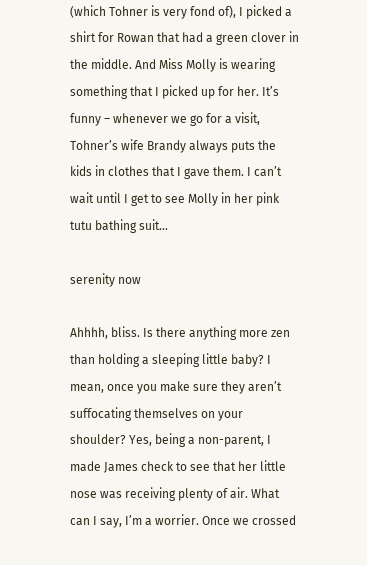(which Tohner is very fond of), I picked a shirt for Rowan that had a green clover in the middle. And Miss Molly is wearing something that I picked up for her. It’s funny – whenever we go for a visit, Tohner’s wife Brandy always puts the kids in clothes that I gave them. I can’t wait until I get to see Molly in her pink tutu bathing suit…

serenity now

Ahhhh, bliss. Is there anything more zen than holding a sleeping little baby? I mean, once you make sure they aren’t suffocating themselves on your shoulder? Yes, being a non-parent, I made James check to see that her little nose was receiving plenty of air. What can I say, I’m a worrier. Once we crossed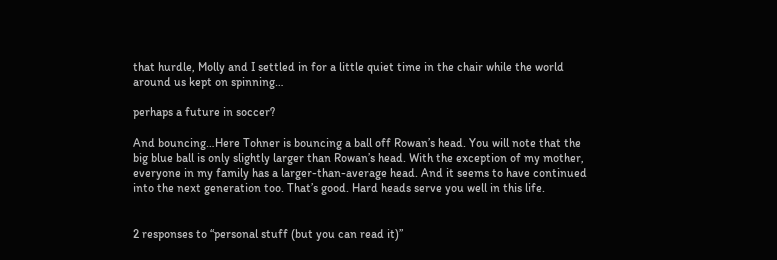that hurdle, Molly and I settled in for a little quiet time in the chair while the world around us kept on spinning…

perhaps a future in soccer?

And bouncing…Here Tohner is bouncing a ball off Rowan’s head. You will note that the big blue ball is only slightly larger than Rowan’s head. With the exception of my mother, everyone in my family has a larger-than-average head. And it seems to have continued into the next generation too. That’s good. Hard heads serve you well in this life.


2 responses to “personal stuff (but you can read it)”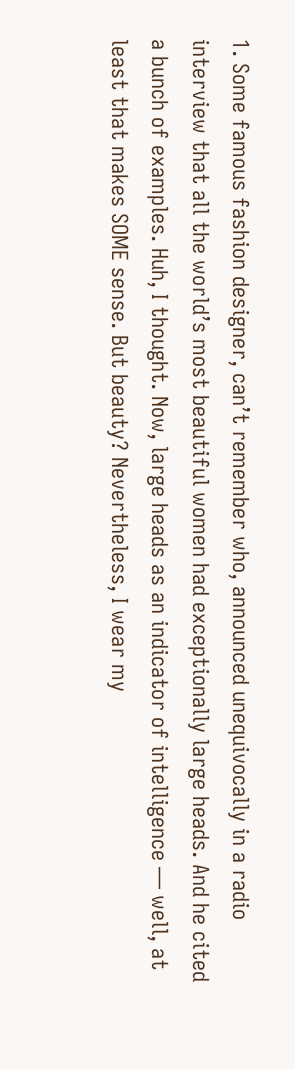1. Some famous fashion designer, can’t remember who, announced unequivocally in a radio interview that all the world’s most beautiful women had exceptionally large heads. And he cited a bunch of examples. Huh, I thought. Now, large heads as an indicator of intelligence — well, at least that makes SOME sense. But beauty? Nevertheless, I wear my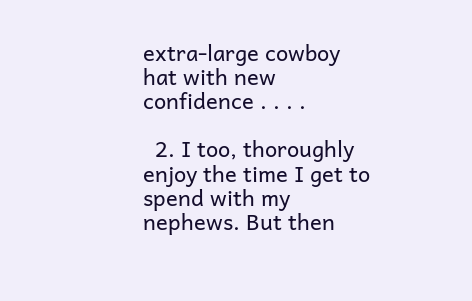extra-large cowboy hat with new confidence . . . .

  2. I too, thoroughly enjoy the time I get to spend with my nephews. But then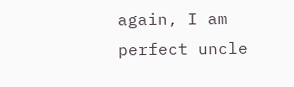again, I am perfect uncle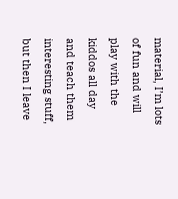material, I’m lots of fun and will play with the kiddos all day and teach them interesting stuff, but then I leave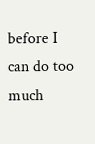before I can do too much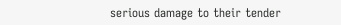serious damage to their tender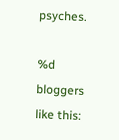psyches.

%d bloggers like this: